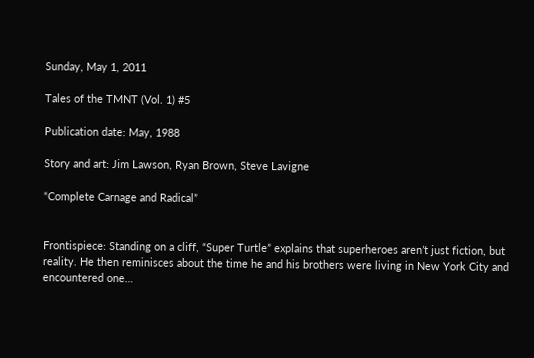Sunday, May 1, 2011

Tales of the TMNT (Vol. 1) #5

Publication date: May, 1988

Story and art: Jim Lawson, Ryan Brown, Steve Lavigne

“Complete Carnage and Radical”


Frontispiece: Standing on a cliff, “Super Turtle” explains that superheroes aren’t just fiction, but reality. He then reminisces about the time he and his brothers were living in New York City and encountered one…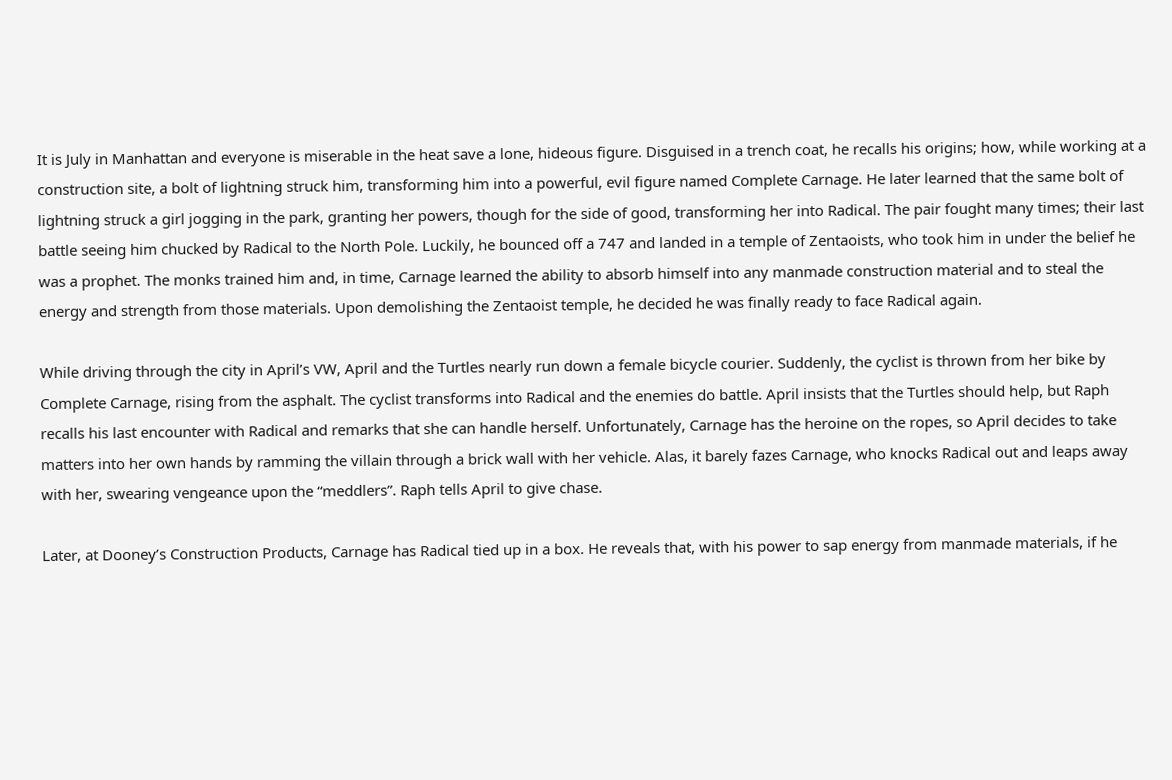It is July in Manhattan and everyone is miserable in the heat save a lone, hideous figure. Disguised in a trench coat, he recalls his origins; how, while working at a construction site, a bolt of lightning struck him, transforming him into a powerful, evil figure named Complete Carnage. He later learned that the same bolt of lightning struck a girl jogging in the park, granting her powers, though for the side of good, transforming her into Radical. The pair fought many times; their last battle seeing him chucked by Radical to the North Pole. Luckily, he bounced off a 747 and landed in a temple of Zentaoists, who took him in under the belief he was a prophet. The monks trained him and, in time, Carnage learned the ability to absorb himself into any manmade construction material and to steal the energy and strength from those materials. Upon demolishing the Zentaoist temple, he decided he was finally ready to face Radical again.

While driving through the city in April’s VW, April and the Turtles nearly run down a female bicycle courier. Suddenly, the cyclist is thrown from her bike by Complete Carnage, rising from the asphalt. The cyclist transforms into Radical and the enemies do battle. April insists that the Turtles should help, but Raph recalls his last encounter with Radical and remarks that she can handle herself. Unfortunately, Carnage has the heroine on the ropes, so April decides to take matters into her own hands by ramming the villain through a brick wall with her vehicle. Alas, it barely fazes Carnage, who knocks Radical out and leaps away with her, swearing vengeance upon the “meddlers”. Raph tells April to give chase.

Later, at Dooney’s Construction Products, Carnage has Radical tied up in a box. He reveals that, with his power to sap energy from manmade materials, if he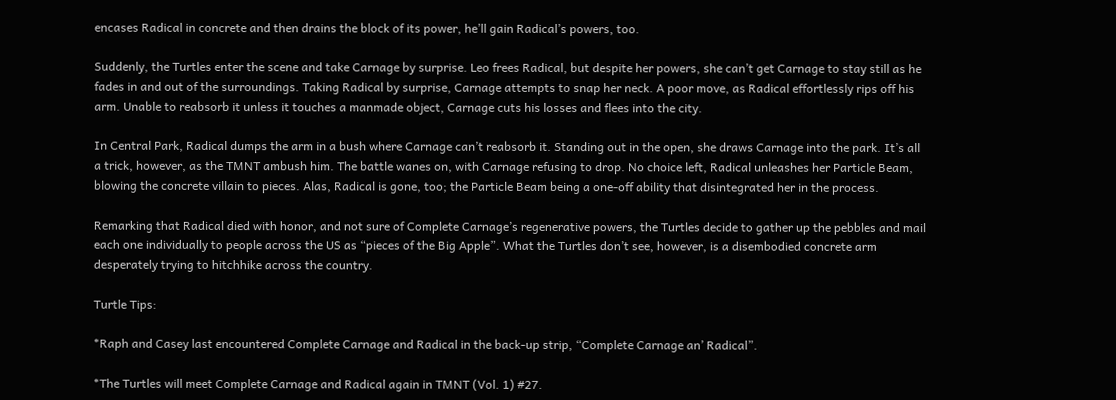encases Radical in concrete and then drains the block of its power, he’ll gain Radical’s powers, too.

Suddenly, the Turtles enter the scene and take Carnage by surprise. Leo frees Radical, but despite her powers, she can’t get Carnage to stay still as he fades in and out of the surroundings. Taking Radical by surprise, Carnage attempts to snap her neck. A poor move, as Radical effortlessly rips off his arm. Unable to reabsorb it unless it touches a manmade object, Carnage cuts his losses and flees into the city.

In Central Park, Radical dumps the arm in a bush where Carnage can’t reabsorb it. Standing out in the open, she draws Carnage into the park. It’s all a trick, however, as the TMNT ambush him. The battle wanes on, with Carnage refusing to drop. No choice left, Radical unleashes her Particle Beam, blowing the concrete villain to pieces. Alas, Radical is gone, too; the Particle Beam being a one-off ability that disintegrated her in the process.

Remarking that Radical died with honor, and not sure of Complete Carnage’s regenerative powers, the Turtles decide to gather up the pebbles and mail each one individually to people across the US as “pieces of the Big Apple”. What the Turtles don’t see, however, is a disembodied concrete arm desperately trying to hitchhike across the country.

Turtle Tips:

*Raph and Casey last encountered Complete Carnage and Radical in the back-up strip, “Complete Carnage an’ Radical”.

*The Turtles will meet Complete Carnage and Radical again in TMNT (Vol. 1) #27.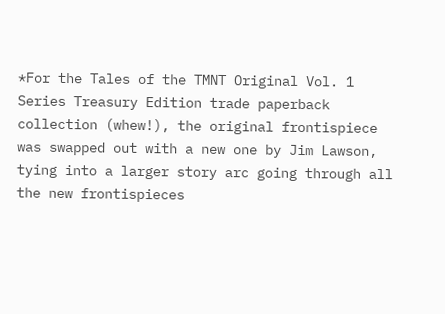*For the Tales of the TMNT Original Vol. 1 Series Treasury Edition trade paperback collection (whew!), the original frontispiece was swapped out with a new one by Jim Lawson, tying into a larger story arc going through all the new frontispieces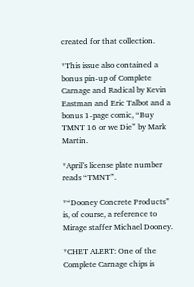created for that collection.

*This issue also contained a bonus pin-up of Complete Carnage and Radical by Kevin Eastman and Eric Talbot and a bonus 1-page comic, “Buy TMNT 16 or we Die” by Mark Martin.

*April’s license plate number reads “TMNT”.

*“Dooney Concrete Products” is, of course, a reference to Mirage staffer Michael Dooney.

*CHET ALERT: One of the Complete Carnage chips is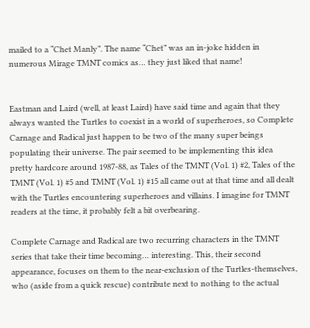mailed to a “Chet Manly”. The name “Chet” was an in-joke hidden in numerous Mirage TMNT comics as… they just liked that name!


Eastman and Laird (well, at least Laird) have said time and again that they always wanted the Turtles to coexist in a world of superheroes, so Complete Carnage and Radical just happen to be two of the many super beings populating their universe. The pair seemed to be implementing this idea pretty hardcore around 1987-88, as Tales of the TMNT (Vol. 1) #2, Tales of the TMNT (Vol. 1) #5 and TMNT (Vol. 1) #15 all came out at that time and all dealt with the Turtles encountering superheroes and villains. I imagine for TMNT readers at the time, it probably felt a bit overbearing.

Complete Carnage and Radical are two recurring characters in the TMNT series that take their time becoming… interesting. This, their second appearance, focuses on them to the near-exclusion of the Turtles-themselves, who (aside from a quick rescue) contribute next to nothing to the actual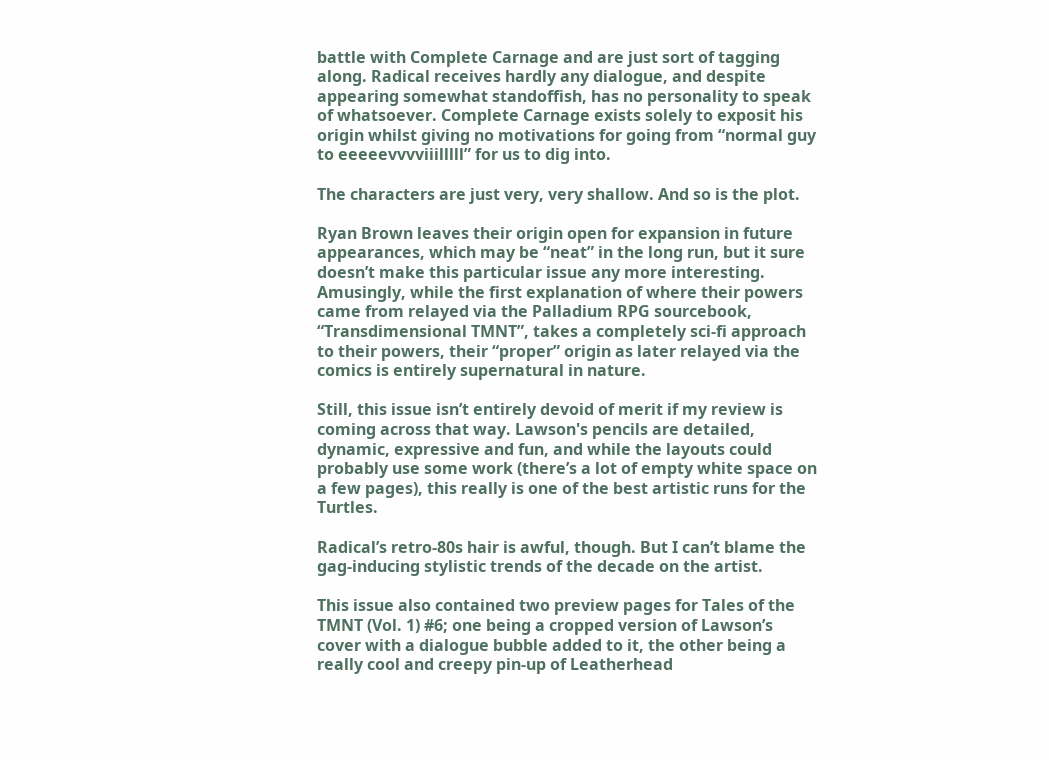battle with Complete Carnage and are just sort of tagging along. Radical receives hardly any dialogue, and despite appearing somewhat standoffish, has no personality to speak of whatsoever. Complete Carnage exists solely to exposit his origin whilst giving no motivations for going from “normal guy to eeeeevvvviiilllll” for us to dig into.

The characters are just very, very shallow. And so is the plot.

Ryan Brown leaves their origin open for expansion in future appearances, which may be “neat” in the long run, but it sure doesn’t make this particular issue any more interesting. Amusingly, while the first explanation of where their powers came from relayed via the Palladium RPG sourcebook, “Transdimensional TMNT”, takes a completely sci-fi approach to their powers, their “proper” origin as later relayed via the comics is entirely supernatural in nature.

Still, this issue isn’t entirely devoid of merit if my review is coming across that way. Lawson's pencils are detailed, dynamic, expressive and fun, and while the layouts could probably use some work (there’s a lot of empty white space on a few pages), this really is one of the best artistic runs for the Turtles.

Radical’s retro-80s hair is awful, though. But I can’t blame the gag-inducing stylistic trends of the decade on the artist.

This issue also contained two preview pages for Tales of the TMNT (Vol. 1) #6; one being a cropped version of Lawson’s cover with a dialogue bubble added to it, the other being a really cool and creepy pin-up of Leatherhead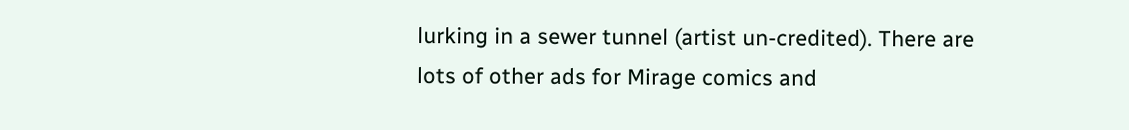lurking in a sewer tunnel (artist un-credited). There are lots of other ads for Mirage comics and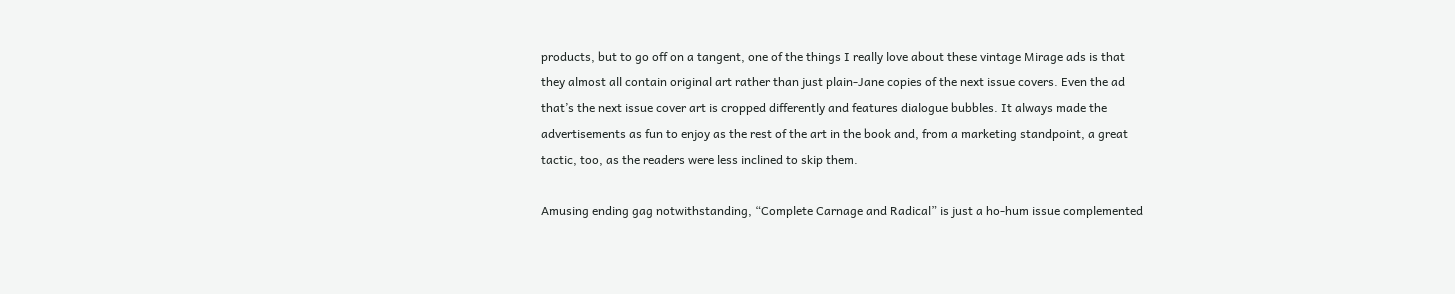products, but to go off on a tangent, one of the things I really love about these vintage Mirage ads is that they almost all contain original art rather than just plain-Jane copies of the next issue covers. Even the ad that’s the next issue cover art is cropped differently and features dialogue bubbles. It always made the advertisements as fun to enjoy as the rest of the art in the book and, from a marketing standpoint, a great tactic, too, as the readers were less inclined to skip them.

Amusing ending gag notwithstanding, “Complete Carnage and Radical” is just a ho-hum issue complemented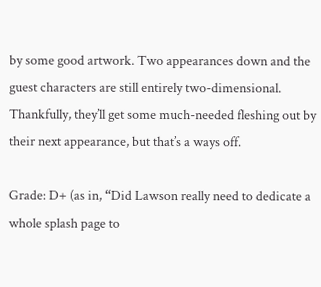by some good artwork. Two appearances down and the guest characters are still entirely two-dimensional. Thankfully, they’ll get some much-needed fleshing out by their next appearance, but that’s a ways off.

Grade: D+ (as in, “Did Lawson really need to dedicate a whole splash page to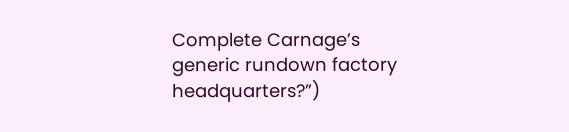Complete Carnage’s generic rundown factory headquarters?”)